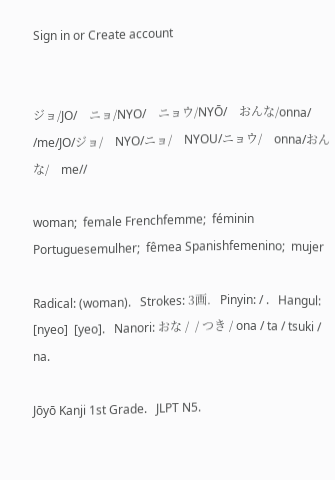Sign in or Create account


ジョ/JO/    ニョ/NYO/    ニョウ/NYŌ/    おんな/onna/    /me/JO/ジョ/    NYO/ニョ/    NYOU/ニョウ/    onna/おんな/    me//

woman;  female Frenchfemme;  féminin Portuguesemulher;  fêmea Spanishfemenino;  mujer

Radical: (woman).   Strokes: 3画.   Pinyin: / .   Hangul:  [nyeo]  [yeo].   Nanori: おな /  / つき / ona / ta / tsuki / na.

Jōyō Kanji 1st Grade.   JLPT N5.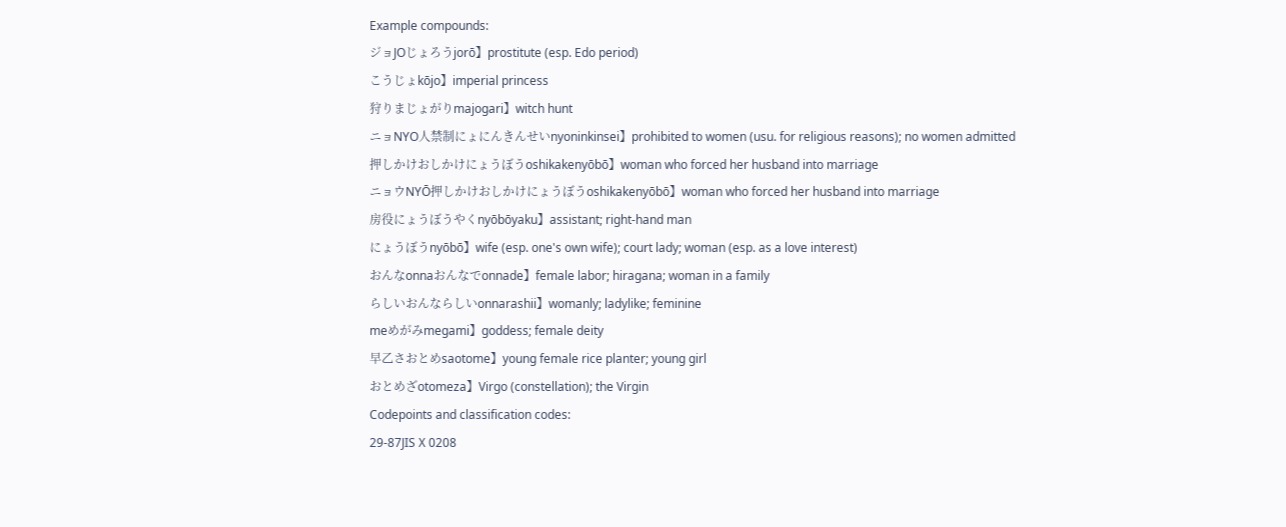Example compounds:
ジョJOじょろうjorō】prostitute (esp. Edo period)
こうじょkōjo】imperial princess
狩りまじょがりmajogari】witch hunt
ニョNYO人禁制にょにんきんせいnyoninkinsei】prohibited to women (usu. for religious reasons); no women admitted
押しかけおしかけにょうぼうoshikakenyōbō】woman who forced her husband into marriage
ニョウNYŌ押しかけおしかけにょうぼうoshikakenyōbō】woman who forced her husband into marriage
房役にょうぼうやくnyōbōyaku】assistant; right-hand man
にょうぼうnyōbō】wife (esp. one's own wife); court lady; woman (esp. as a love interest)
おんなonnaおんなでonnade】female labor; hiragana; woman in a family
らしいおんならしいonnarashii】womanly; ladylike; feminine
meめがみmegami】goddess; female deity
早乙さおとめsaotome】young female rice planter; young girl
おとめざotomeza】Virgo (constellation); the Virgin
Codepoints and classification codes:
29-87JIS X 0208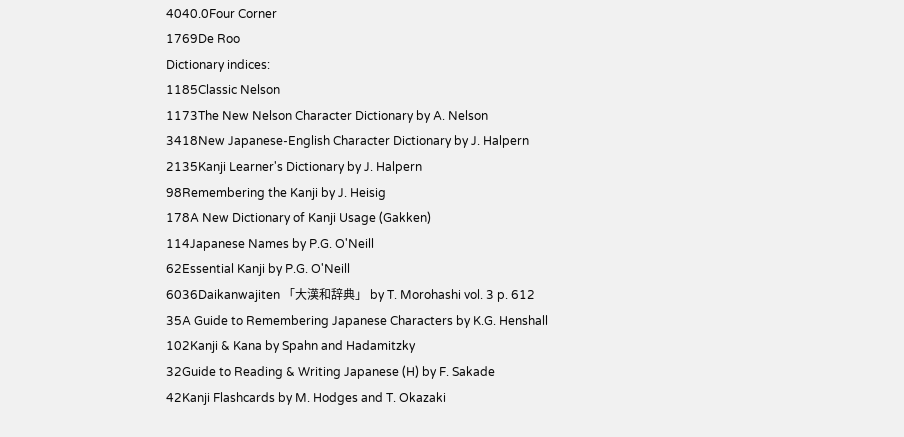4040.0Four Corner
1769De Roo
Dictionary indices:
1185Classic Nelson
1173The New Nelson Character Dictionary by A. Nelson
3418New Japanese-English Character Dictionary by J. Halpern
2135Kanji Learner's Dictionary by J. Halpern
98Remembering the Kanji by J. Heisig
178A New Dictionary of Kanji Usage (Gakken)
114Japanese Names by P.G. O'Neill
62Essential Kanji by P.G. O'Neill
6036Daikanwajiten 「大漢和辞典」 by T. Morohashi vol. 3 p. 612
35A Guide to Remembering Japanese Characters by K.G. Henshall
102Kanji & Kana by Spahn and Hadamitzky
32Guide to Reading & Writing Japanese (H) by F. Sakade
42Kanji Flashcards by M. Hodges and T. Okazaki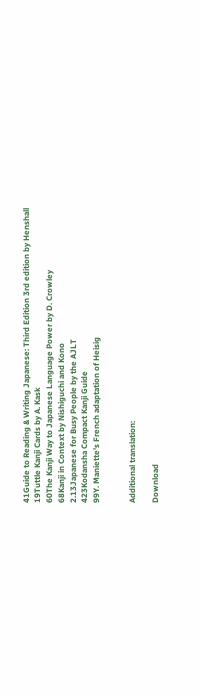41Guide to Reading & Writing Japanese: Third Edition 3rd edition by Henshall
19Tuttle Kanji Cards by A. Kask
60The Kanji Way to Japanese Language Power by D. Crowley
68Kanji in Context by Nishiguchi and Kono
2.13Japanese for Busy People by the AJLT
423Kodansha Compact Kanji Guide
99Y. Maniette's French adaptation of Heisig


Additional translation:

Download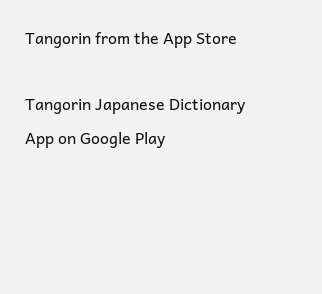Tangorin from the App Store

Tangorin Japanese Dictionary App on Google Play